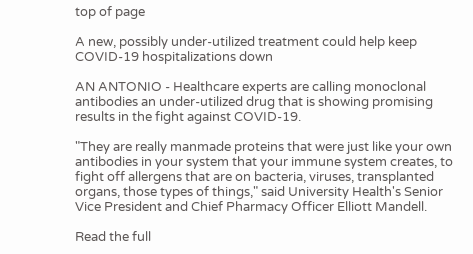top of page

A new, possibly under-utilized treatment could help keep COVID-19 hospitalizations down

AN ANTONIO - Healthcare experts are calling monoclonal antibodies an under-utilized drug that is showing promising results in the fight against COVID-19.

"They are really manmade proteins that were just like your own antibodies in your system that your immune system creates, to fight off allergens that are on bacteria, viruses, transplanted organs, those types of things," said University Health's Senior Vice President and Chief Pharmacy Officer Elliott Mandell.

Read the full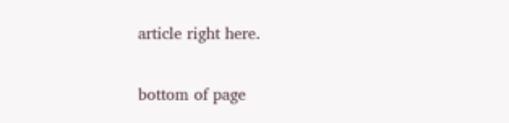article right here.

bottom of page